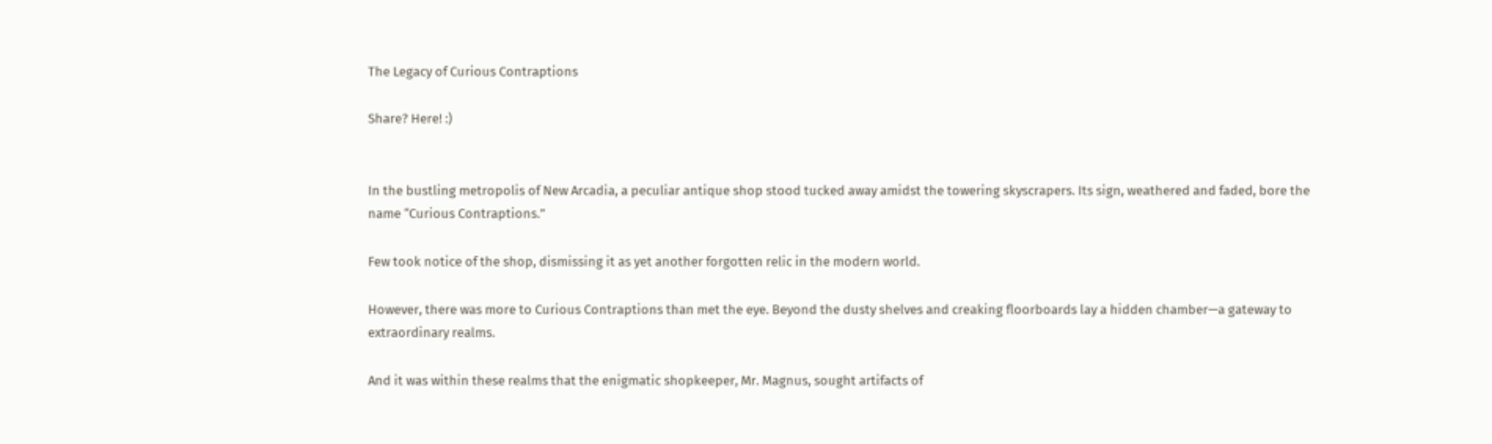The Legacy of Curious Contraptions

Share? Here! :)


In the bustling metropolis of New Arcadia, a peculiar antique shop stood tucked away amidst the towering skyscrapers. Its sign, weathered and faded, bore the name “Curious Contraptions.”

Few took notice of the shop, dismissing it as yet another forgotten relic in the modern world.

However, there was more to Curious Contraptions than met the eye. Beyond the dusty shelves and creaking floorboards lay a hidden chamber—a gateway to extraordinary realms.

And it was within these realms that the enigmatic shopkeeper, Mr. Magnus, sought artifacts of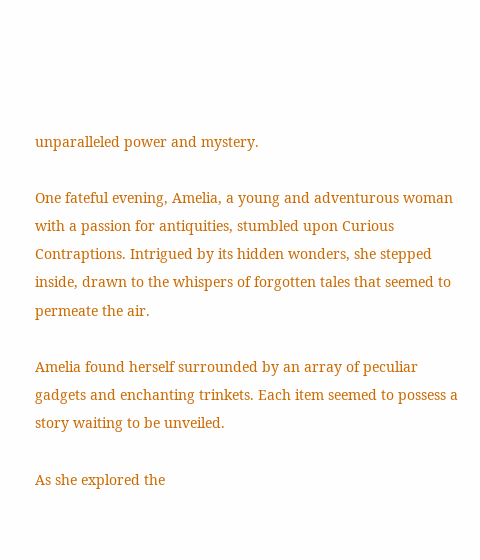unparalleled power and mystery.

One fateful evening, Amelia, a young and adventurous woman with a passion for antiquities, stumbled upon Curious Contraptions. Intrigued by its hidden wonders, she stepped inside, drawn to the whispers of forgotten tales that seemed to permeate the air.

Amelia found herself surrounded by an array of peculiar gadgets and enchanting trinkets. Each item seemed to possess a story waiting to be unveiled.

As she explored the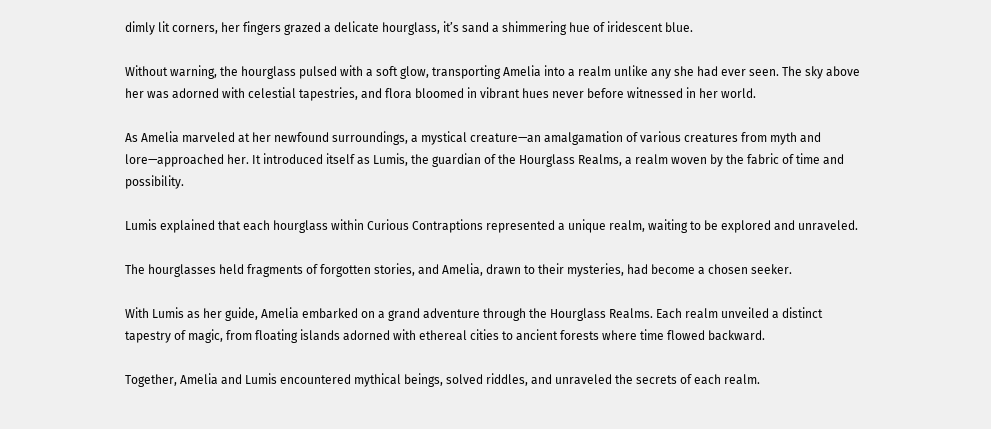dimly lit corners, her fingers grazed a delicate hourglass, it’s sand a shimmering hue of iridescent blue.

Without warning, the hourglass pulsed with a soft glow, transporting Amelia into a realm unlike any she had ever seen. The sky above her was adorned with celestial tapestries, and flora bloomed in vibrant hues never before witnessed in her world.

As Amelia marveled at her newfound surroundings, a mystical creature—an amalgamation of various creatures from myth and lore—approached her. It introduced itself as Lumis, the guardian of the Hourglass Realms, a realm woven by the fabric of time and possibility.

Lumis explained that each hourglass within Curious Contraptions represented a unique realm, waiting to be explored and unraveled.

The hourglasses held fragments of forgotten stories, and Amelia, drawn to their mysteries, had become a chosen seeker.

With Lumis as her guide, Amelia embarked on a grand adventure through the Hourglass Realms. Each realm unveiled a distinct tapestry of magic, from floating islands adorned with ethereal cities to ancient forests where time flowed backward.

Together, Amelia and Lumis encountered mythical beings, solved riddles, and unraveled the secrets of each realm.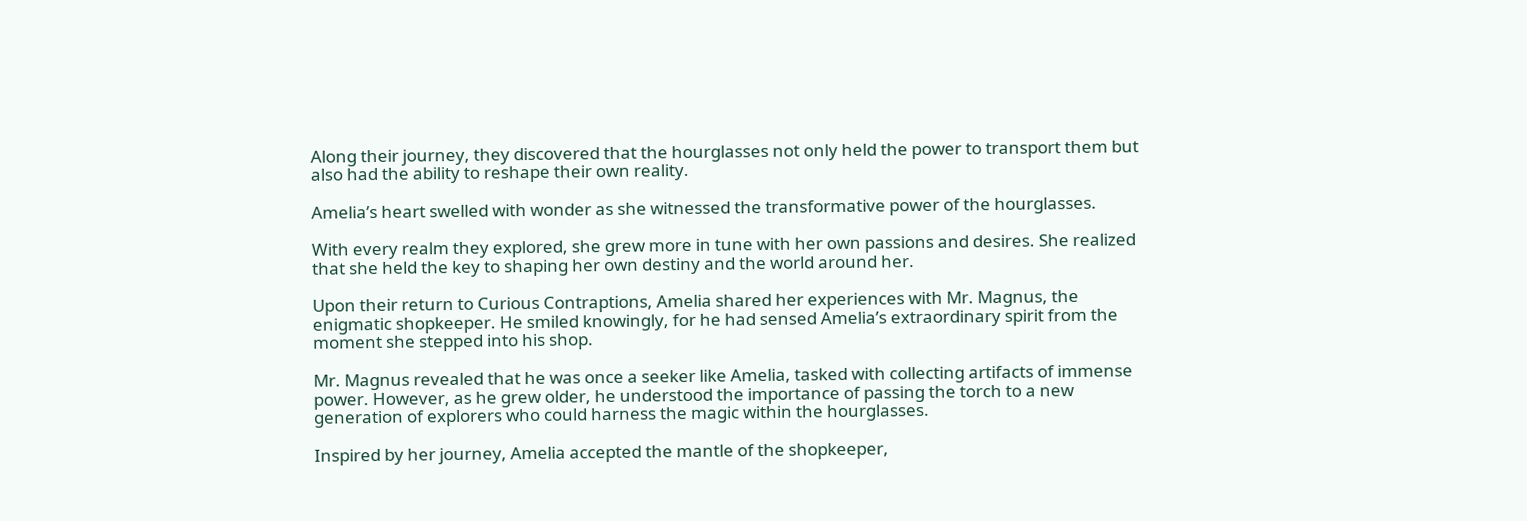Along their journey, they discovered that the hourglasses not only held the power to transport them but also had the ability to reshape their own reality.

Amelia’s heart swelled with wonder as she witnessed the transformative power of the hourglasses.

With every realm they explored, she grew more in tune with her own passions and desires. She realized that she held the key to shaping her own destiny and the world around her.

Upon their return to Curious Contraptions, Amelia shared her experiences with Mr. Magnus, the enigmatic shopkeeper. He smiled knowingly, for he had sensed Amelia’s extraordinary spirit from the moment she stepped into his shop.

Mr. Magnus revealed that he was once a seeker like Amelia, tasked with collecting artifacts of immense power. However, as he grew older, he understood the importance of passing the torch to a new generation of explorers who could harness the magic within the hourglasses.

Inspired by her journey, Amelia accepted the mantle of the shopkeeper,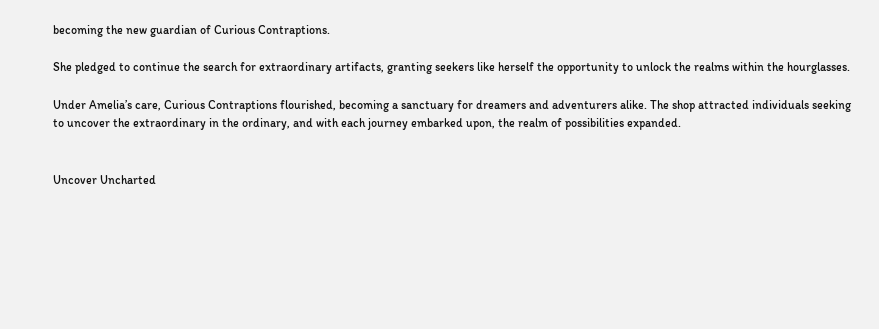becoming the new guardian of Curious Contraptions.

She pledged to continue the search for extraordinary artifacts, granting seekers like herself the opportunity to unlock the realms within the hourglasses.

Under Amelia’s care, Curious Contraptions flourished, becoming a sanctuary for dreamers and adventurers alike. The shop attracted individuals seeking to uncover the extraordinary in the ordinary, and with each journey embarked upon, the realm of possibilities expanded.


Uncover Uncharted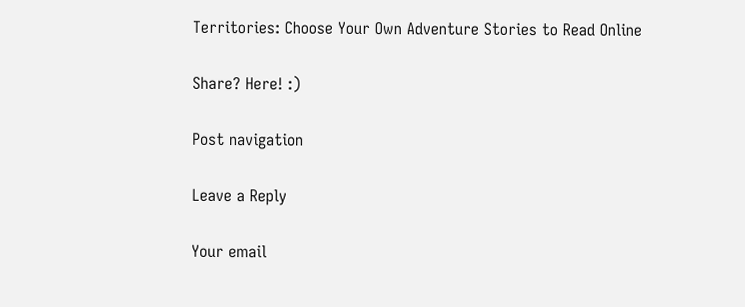Territories: Choose Your Own Adventure Stories to Read Online

Share? Here! :)

Post navigation

Leave a Reply

Your email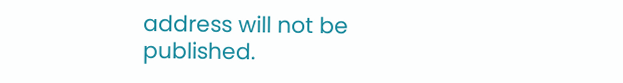address will not be published.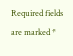Required fields are marked *